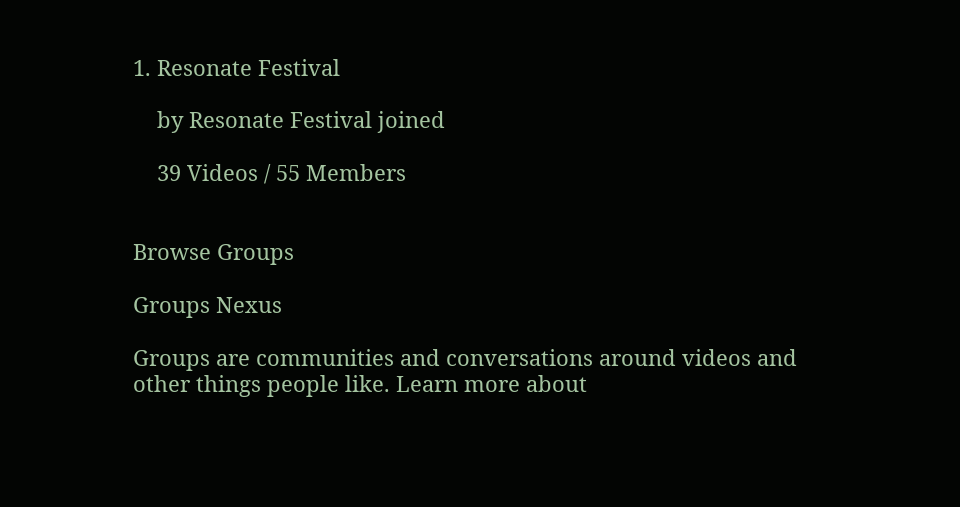1. Resonate Festival

    by Resonate Festival joined

    39 Videos / 55 Members


Browse Groups

Groups Nexus

Groups are communities and conversations around videos and other things people like. Learn more about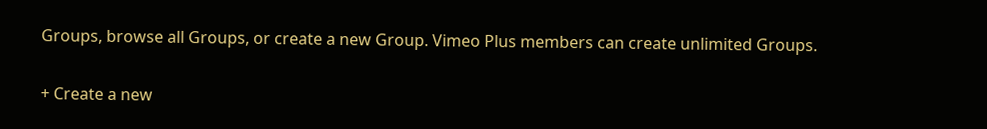Groups, browse all Groups, or create a new Group. Vimeo Plus members can create unlimited Groups.

+ Create a new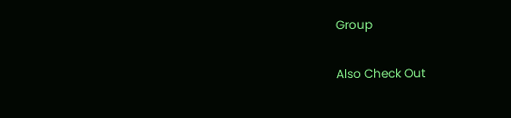Group

Also Check Out